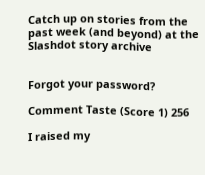Catch up on stories from the past week (and beyond) at the Slashdot story archive


Forgot your password?

Comment Taste (Score 1) 256

I raised my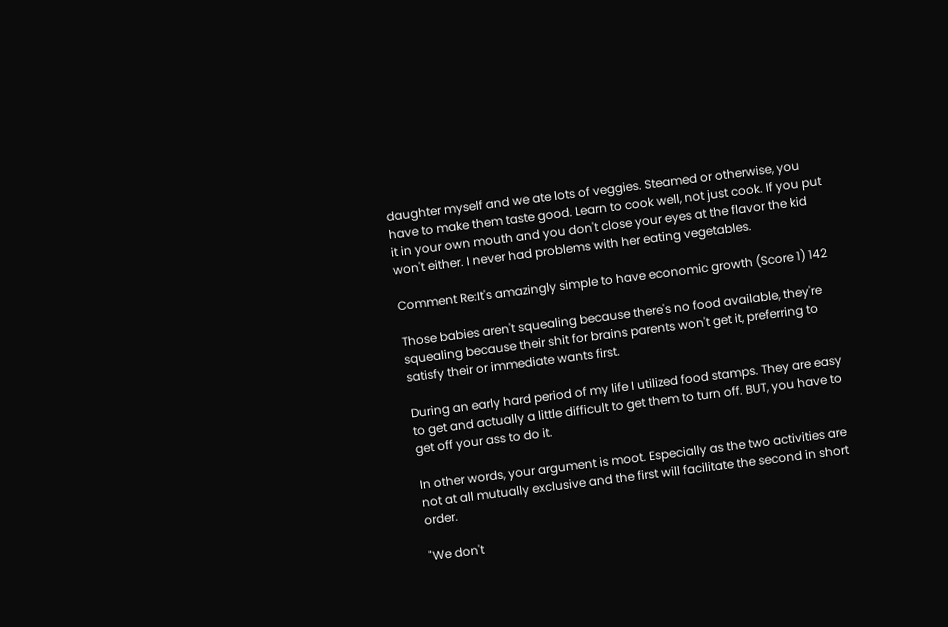daughter myself and we ate lots of veggies. Steamed or otherwise, you have to make them taste good. Learn to cook well, not just cook. If you put it in your own mouth and you don't close your eyes at the flavor the kid won't either. I never had problems with her eating vegetables.

Comment Re:It's amazingly simple to have economic growth (Score 1) 142

Those babies aren't squealing because there's no food available, they're squealing because their shit for brains parents won't get it, preferring to satisfy their or immediate wants first.

During an early hard period of my life I utilized food stamps. They are easy to get and actually a little difficult to get them to turn off. BUT, you have to get off your ass to do it.

In other words, your argument is moot. Especially as the two activities are not at all mutually exclusive and the first will facilitate the second in short order.

"We don't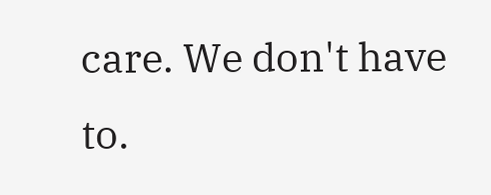care. We don't have to.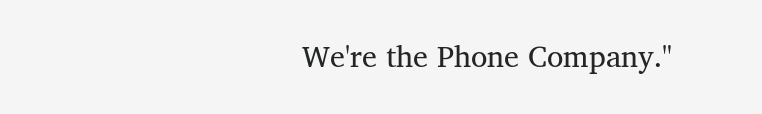We're the Phone Company."